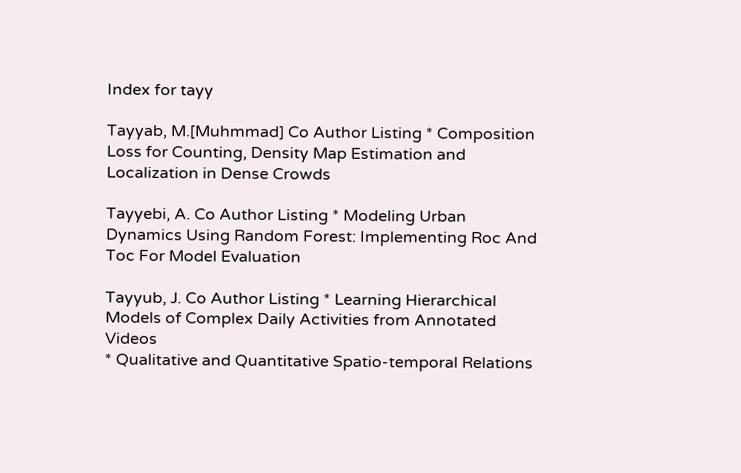Index for tayy

Tayyab, M.[Muhmmad] Co Author Listing * Composition Loss for Counting, Density Map Estimation and Localization in Dense Crowds

Tayyebi, A. Co Author Listing * Modeling Urban Dynamics Using Random Forest: Implementing Roc And Toc For Model Evaluation

Tayyub, J. Co Author Listing * Learning Hierarchical Models of Complex Daily Activities from Annotated Videos
* Qualitative and Quantitative Spatio-temporal Relations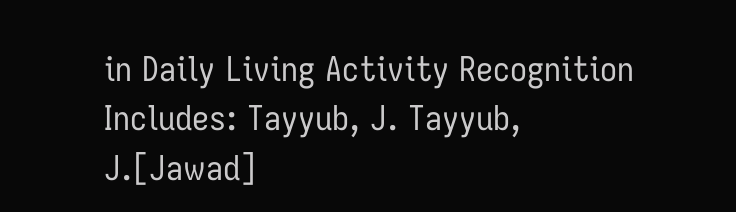in Daily Living Activity Recognition
Includes: Tayyub, J. Tayyub, J.[Jawad]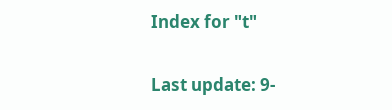Index for "t"

Last update: 9-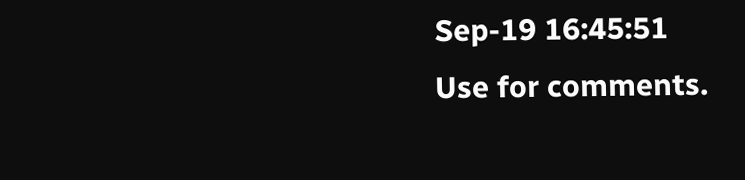Sep-19 16:45:51
Use for comments.